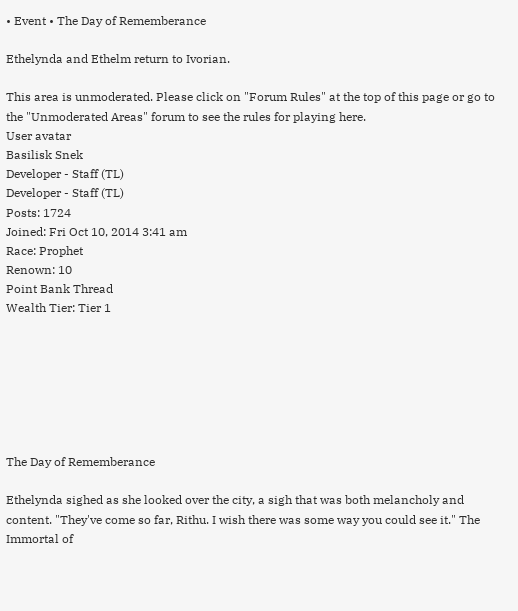• Event • The Day of Rememberance

Ethelynda and Ethelm return to Ivorian.

This area is unmoderated. Please click on "Forum Rules" at the top of this page or go to the "Unmoderated Areas" forum to see the rules for playing here.
User avatar
Basilisk Snek
Developer - Staff (TL)
Developer - Staff (TL)
Posts: 1724
Joined: Fri Oct 10, 2014 3:41 am
Race: Prophet
Renown: 10
Point Bank Thread
Wealth Tier: Tier 1







The Day of Rememberance

Ethelynda sighed as she looked over the city, a sigh that was both melancholy and content. "They've come so far, Rithu. I wish there was some way you could see it." The Immortal of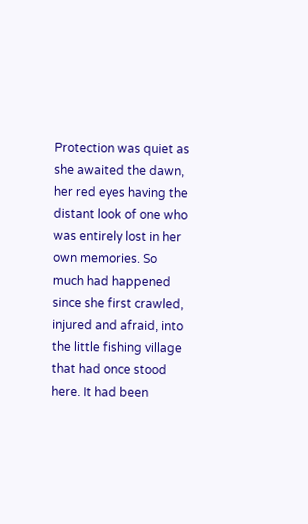Protection was quiet as she awaited the dawn, her red eyes having the distant look of one who was entirely lost in her own memories. So much had happened since she first crawled, injured and afraid, into the little fishing village that had once stood here. It had been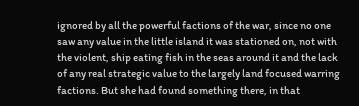ignored by all the powerful factions of the war, since no one saw any value in the little island it was stationed on, not with the violent, ship eating fish in the seas around it and the lack of any real strategic value to the largely land focused warring factions. But she had found something there, in that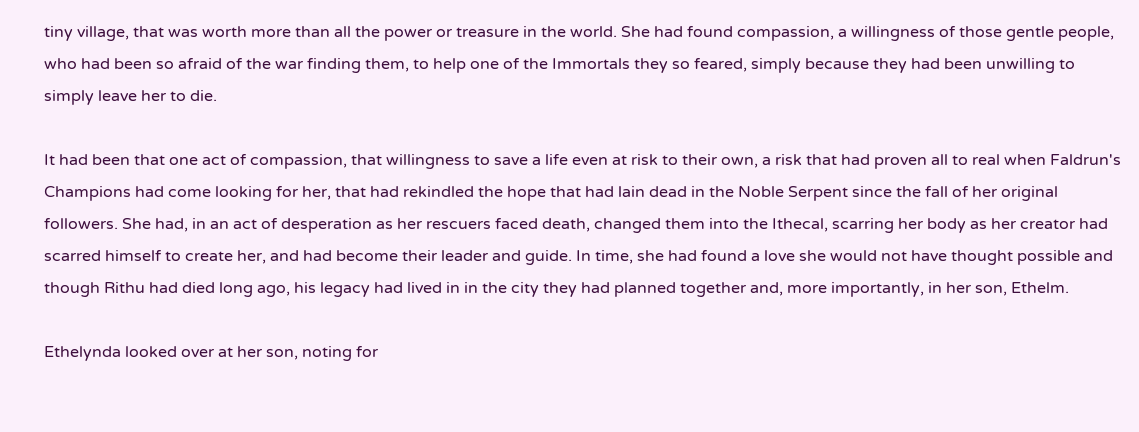tiny village, that was worth more than all the power or treasure in the world. She had found compassion, a willingness of those gentle people, who had been so afraid of the war finding them, to help one of the Immortals they so feared, simply because they had been unwilling to simply leave her to die.

It had been that one act of compassion, that willingness to save a life even at risk to their own, a risk that had proven all to real when Faldrun's Champions had come looking for her, that had rekindled the hope that had lain dead in the Noble Serpent since the fall of her original followers. She had, in an act of desperation as her rescuers faced death, changed them into the Ithecal, scarring her body as her creator had scarred himself to create her, and had become their leader and guide. In time, she had found a love she would not have thought possible and though Rithu had died long ago, his legacy had lived in in the city they had planned together and, more importantly, in her son, Ethelm.

Ethelynda looked over at her son, noting for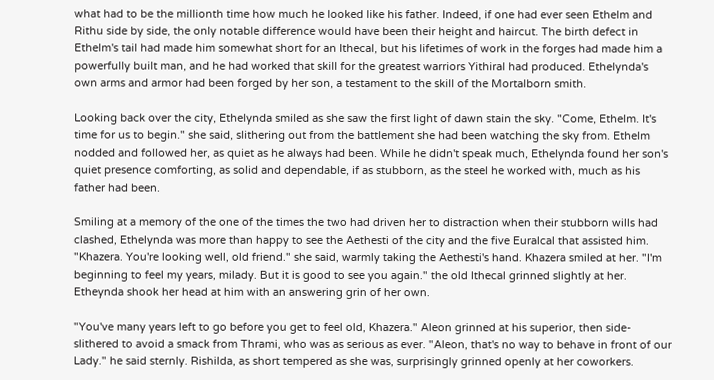what had to be the millionth time how much he looked like his father. Indeed, if one had ever seen Ethelm and Rithu side by side, the only notable difference would have been their height and haircut. The birth defect in Ethelm's tail had made him somewhat short for an Ithecal, but his lifetimes of work in the forges had made him a powerfully built man, and he had worked that skill for the greatest warriors Yithiral had produced. Ethelynda's own arms and armor had been forged by her son, a testament to the skill of the Mortalborn smith.

Looking back over the city, Ethelynda smiled as she saw the first light of dawn stain the sky. "Come, Ethelm. It's time for us to begin." she said, slithering out from the battlement she had been watching the sky from. Ethelm nodded and followed her, as quiet as he always had been. While he didn't speak much, Ethelynda found her son's quiet presence comforting, as solid and dependable, if as stubborn, as the steel he worked with, much as his father had been.

Smiling at a memory of the one of the times the two had driven her to distraction when their stubborn wills had clashed, Ethelynda was more than happy to see the Aethesti of the city and the five Euralcal that assisted him. "Khazera. You're looking well, old friend." she said, warmly taking the Aethesti's hand. Khazera smiled at her. "I'm beginning to feel my years, milady. But it is good to see you again." the old Ithecal grinned slightly at her. Etheynda shook her head at him with an answering grin of her own.

"You've many years left to go before you get to feel old, Khazera." Aleon grinned at his superior, then side-slithered to avoid a smack from Thrami, who was as serious as ever. "Aleon, that's no way to behave in front of our Lady." he said sternly. Rishilda, as short tempered as she was, surprisingly grinned openly at her coworkers.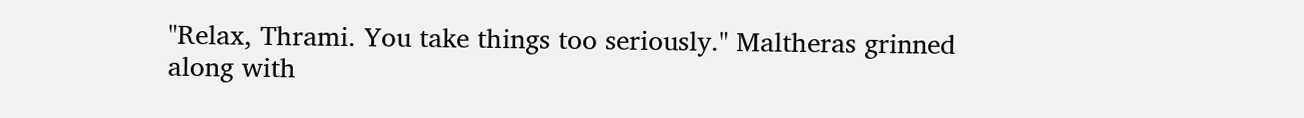"Relax, Thrami. You take things too seriously." Maltheras grinned along with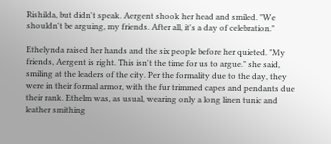Rishilda, but didn't speak. Aergent shook her head and smiled. "We shouldn't be arguing, my friends. After all, it's a day of celebration."

Ethelynda raised her hands and the six people before her quieted. "My friends, Aergent is right. This isn't the time for us to argue." she said, smiling at the leaders of the city. Per the formality due to the day, they were in their formal armor, with the fur trimmed capes and pendants due their rank. Ethelm was, as usual, wearing only a long linen tunic and leather smithing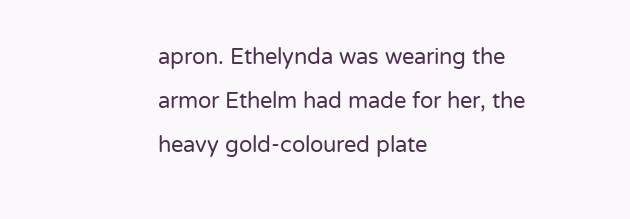apron. Ethelynda was wearing the armor Ethelm had made for her, the heavy gold-coloured plate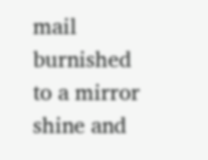mail burnished to a mirror shine and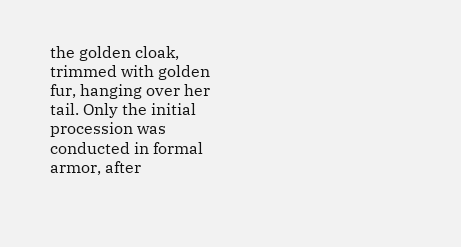the golden cloak, trimmed with golden fur, hanging over her tail. Only the initial procession was conducted in formal armor, after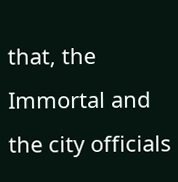that, the Immortal and the city officials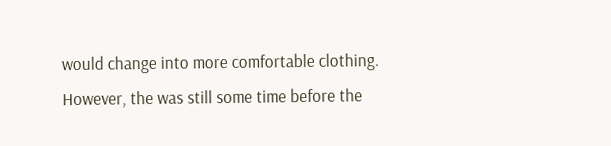would change into more comfortable clothing. However, the was still some time before the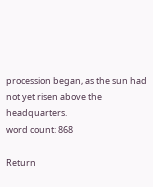procession began, as the sun had not yet risen above the headquarters.
word count: 868

Return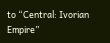to “Central: Ivorian Empire”